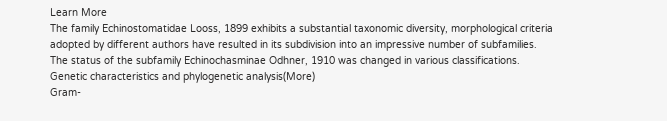Learn More
The family Echinostomatidae Looss, 1899 exhibits a substantial taxonomic diversity, morphological criteria adopted by different authors have resulted in its subdivision into an impressive number of subfamilies. The status of the subfamily Echinochasminae Odhner, 1910 was changed in various classifications. Genetic characteristics and phylogenetic analysis(More)
Gram-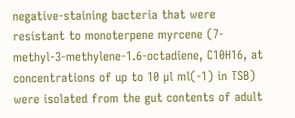negative-staining bacteria that were resistant to monoterpene myrcene (7-methyl-3-methylene-1.6-octadiene, C10H16, at concentrations of up to 10 µl ml(-1) in TSB) were isolated from the gut contents of adult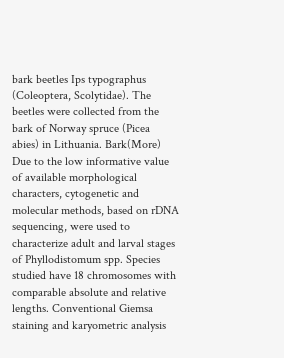bark beetles Ips typographus (Coleoptera, Scolytidae). The beetles were collected from the bark of Norway spruce (Picea abies) in Lithuania. Bark(More)
Due to the low informative value of available morphological characters, cytogenetic and molecular methods, based on rDNA sequencing, were used to characterize adult and larval stages of Phyllodistomum spp. Species studied have 18 chromosomes with comparable absolute and relative lengths. Conventional Giemsa staining and karyometric analysis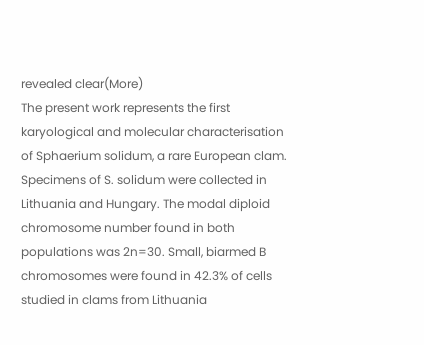revealed clear(More)
The present work represents the first karyological and molecular characterisation of Sphaerium solidum, a rare European clam. Specimens of S. solidum were collected in Lithuania and Hungary. The modal diploid chromosome number found in both populations was 2n=30. Small, biarmed B chromosomes were found in 42.3% of cells studied in clams from Lithuania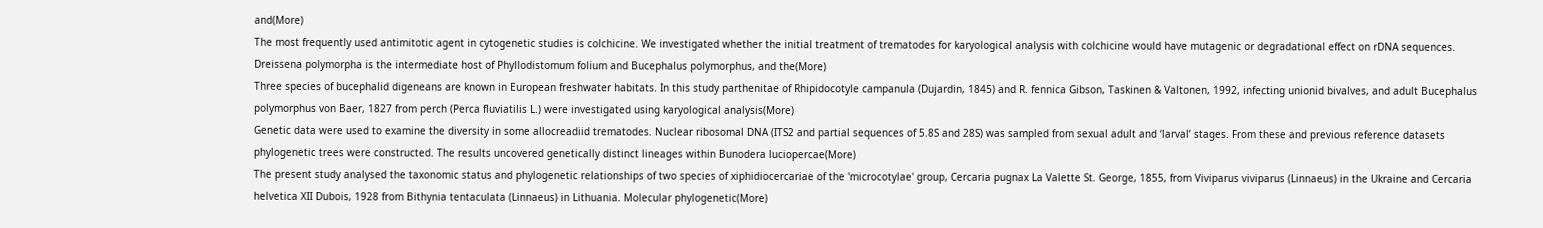and(More)
The most frequently used antimitotic agent in cytogenetic studies is colchicine. We investigated whether the initial treatment of trematodes for karyological analysis with colchicine would have mutagenic or degradational effect on rDNA sequences. Dreissena polymorpha is the intermediate host of Phyllodistomum folium and Bucephalus polymorphus, and the(More)
Three species of bucephalid digeneans are known in European freshwater habitats. In this study parthenitae of Rhipidocotyle campanula (Dujardin, 1845) and R. fennica Gibson, Taskinen & Valtonen, 1992, infecting unionid bivalves, and adult Bucephalus polymorphus von Baer, 1827 from perch (Perca fluviatilis L.) were investigated using karyological analysis(More)
Genetic data were used to examine the diversity in some allocreadiid trematodes. Nuclear ribosomal DNA (ITS2 and partial sequences of 5.8S and 28S) was sampled from sexual adult and ‘larval’ stages. From these and previous reference datasets phylogenetic trees were constructed. The results uncovered genetically distinct lineages within Bunodera luciopercae(More)
The present study analysed the taxonomic status and phylogenetic relationships of two species of xiphidiocercariae of the 'microcotylae' group, Cercaria pugnax La Valette St. George, 1855, from Viviparus viviparus (Linnaeus) in the Ukraine and Cercaria helvetica XII Dubois, 1928 from Bithynia tentaculata (Linnaeus) in Lithuania. Molecular phylogenetic(More)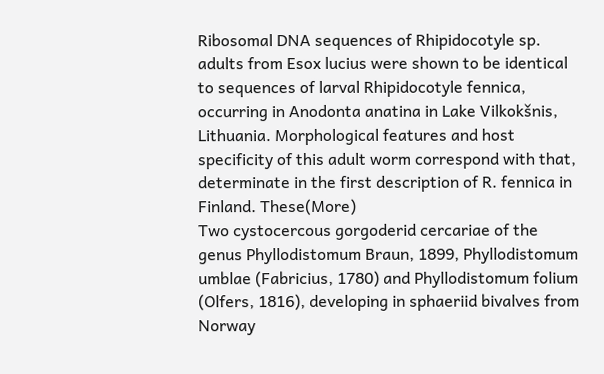Ribosomal DNA sequences of Rhipidocotyle sp. adults from Esox lucius were shown to be identical to sequences of larval Rhipidocotyle fennica, occurring in Anodonta anatina in Lake Vilkokšnis, Lithuania. Morphological features and host specificity of this adult worm correspond with that, determinate in the first description of R. fennica in Finland. These(More)
Two cystocercous gorgoderid cercariae of the genus Phyllodistomum Braun, 1899, Phyllodistomum umblae (Fabricius, 1780) and Phyllodistomum folium (Olfers, 1816), developing in sphaeriid bivalves from Norway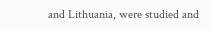and Lithuania, were studied and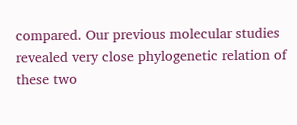compared. Our previous molecular studies revealed very close phylogenetic relation of these two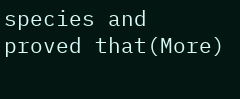species and proved that(More)